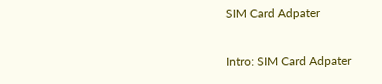SIM Card Adpater

Intro: SIM Card Adpater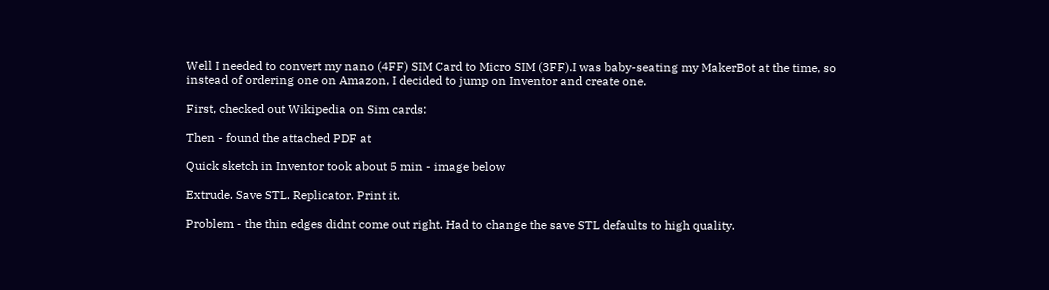Well I needed to convert my nano (4FF) SIM Card to Micro SIM (3FF).I was baby-seating my MakerBot at the time, so instead of ordering one on Amazon, I decided to jump on Inventor and create one.

First, checked out Wikipedia on Sim cards:

Then - found the attached PDF at

Quick sketch in Inventor took about 5 min - image below

Extrude. Save STL. Replicator. Print it.

Problem - the thin edges didnt come out right. Had to change the save STL defaults to high quality.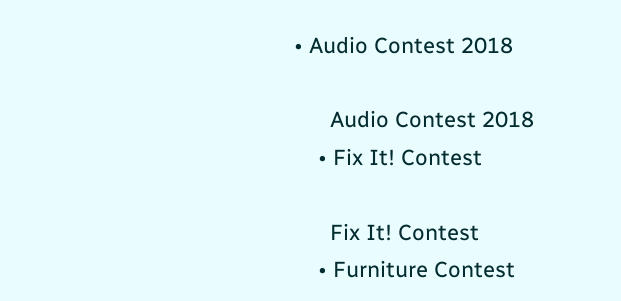• Audio Contest 2018

      Audio Contest 2018
    • Fix It! Contest

      Fix It! Contest
    • Furniture Contest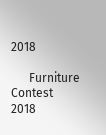2018

      Furniture Contest 2018